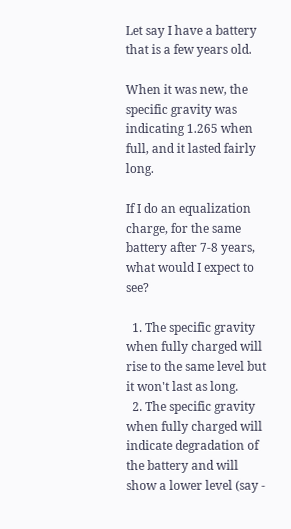Let say I have a battery that is a few years old.

When it was new, the specific gravity was indicating 1.265 when full, and it lasted fairly long.

If I do an equalization charge, for the same battery after 7-8 years, what would I expect to see?

  1. The specific gravity when fully charged will rise to the same level but it won't last as long.
  2. The specific gravity when fully charged will indicate degradation of the battery and will show a lower level (say -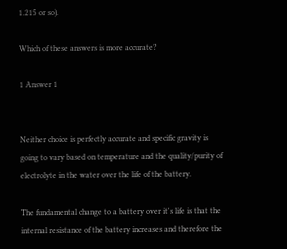1.215 or so).

Which of these answers is more accurate?

1 Answer 1


Neither choice is perfectly accurate and specific gravity is going to vary based on temperature and the quality/purity of electrolyte in the water over the life of the battery.

The fundamental change to a battery over it's life is that the internal resistance of the battery increases and therefore the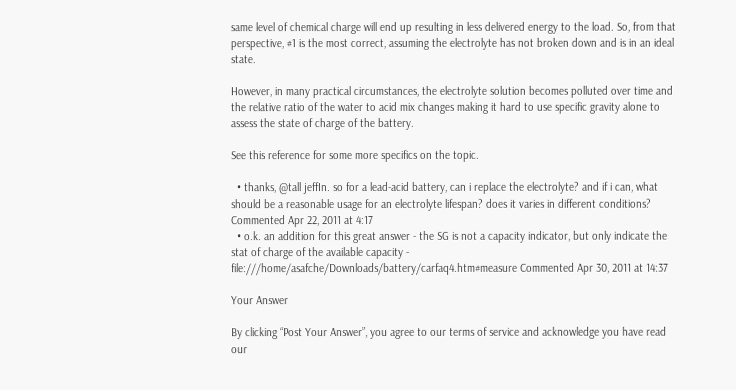same level of chemical charge will end up resulting in less delivered energy to the load. So, from that perspective, #1 is the most correct, assuming the electrolyte has not broken down and is in an ideal state.

However, in many practical circumstances, the electrolyte solution becomes polluted over time and the relative ratio of the water to acid mix changes making it hard to use specific gravity alone to assess the state of charge of the battery.

See this reference for some more specifics on the topic.

  • thanks, @tall jeffIn. so for a lead-acid battery, can i replace the electrolyte? and if i can, what should be a reasonable usage for an electrolyte lifespan? does it varies in different conditions? Commented Apr 22, 2011 at 4:17
  • o.k. an addition for this great answer - the SG is not a capacity indicator, but only indicate the stat of charge of the available capacity - file:///home/asafche/Downloads/battery/carfaq4.htm#measure Commented Apr 30, 2011 at 14:37

Your Answer

By clicking “Post Your Answer”, you agree to our terms of service and acknowledge you have read our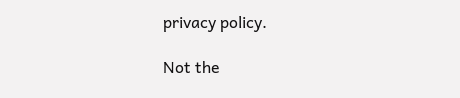privacy policy.

Not the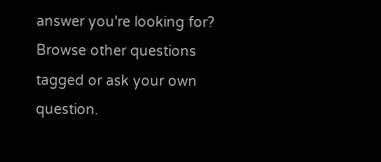answer you're looking for? Browse other questions tagged or ask your own question.